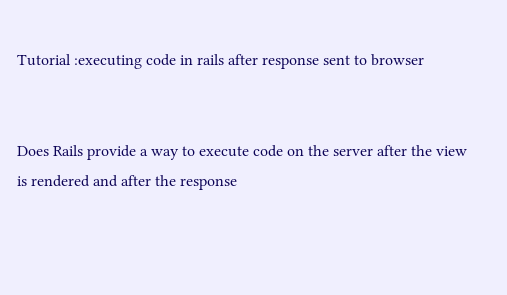Tutorial :executing code in rails after response sent to browser


Does Rails provide a way to execute code on the server after the view is rendered and after the response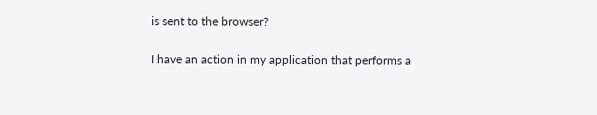is sent to the browser?

I have an action in my application that performs a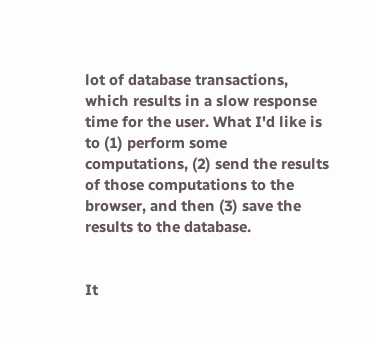lot of database transactions, which results in a slow response time for the user. What I'd like is to (1) perform some computations, (2) send the results of those computations to the browser, and then (3) save the results to the database.


It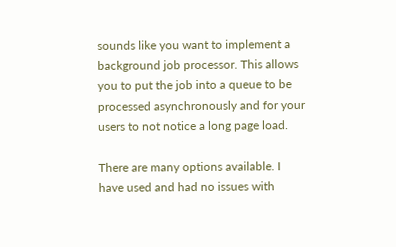sounds like you want to implement a background job processor. This allows you to put the job into a queue to be processed asynchronously and for your users to not notice a long page load.

There are many options available. I have used and had no issues with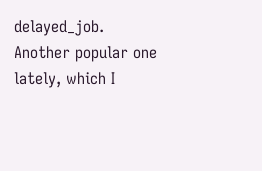delayed_job. Another popular one lately, which I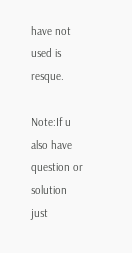have not used is resque.

Note:If u also have question or solution just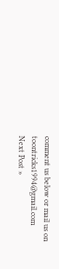comment us below or mail us on toontricks1994@gmail.com
Next Post »